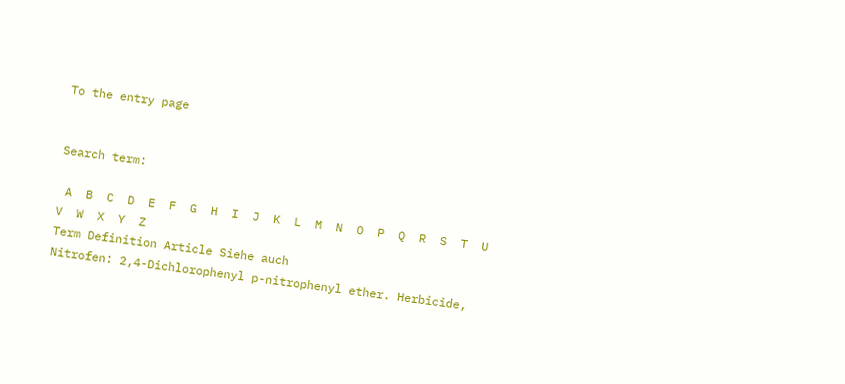To the entry page


Search term:

 A  B  C  D  E  F  G  H  I  J  K  L  M  N  O  P  Q  R  S  T  U  V  W  X  Y  Z
Term Definition Article Siehe auch
Nitrofen: 2,4-Dichlorophenyl p-nitrophenyl ether. Herbicide,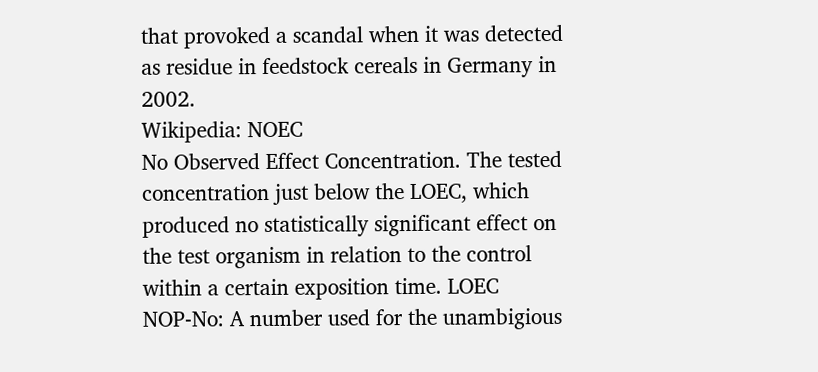that provoked a scandal when it was detected as residue in feedstock cereals in Germany in 2002.
Wikipedia: NOEC
No Observed Effect Concentration. The tested concentration just below the LOEC, which produced no statistically significant effect on the test organism in relation to the control within a certain exposition time. LOEC
NOP-No: A number used for the unambigious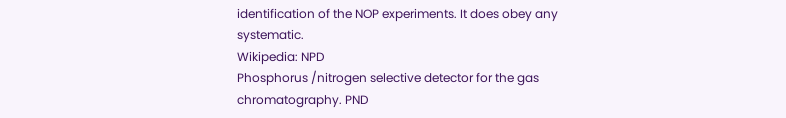identification of the NOP experiments. It does obey any systematic.
Wikipedia: NPD
Phosphorus /nitrogen selective detector for the gas chromatography. PND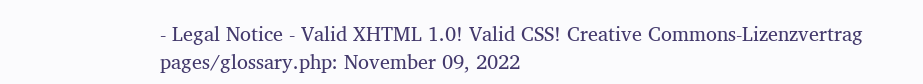- Legal Notice - Valid XHTML 1.0! Valid CSS! Creative Commons-Lizenzvertrag
pages/glossary.php: November 09, 2022